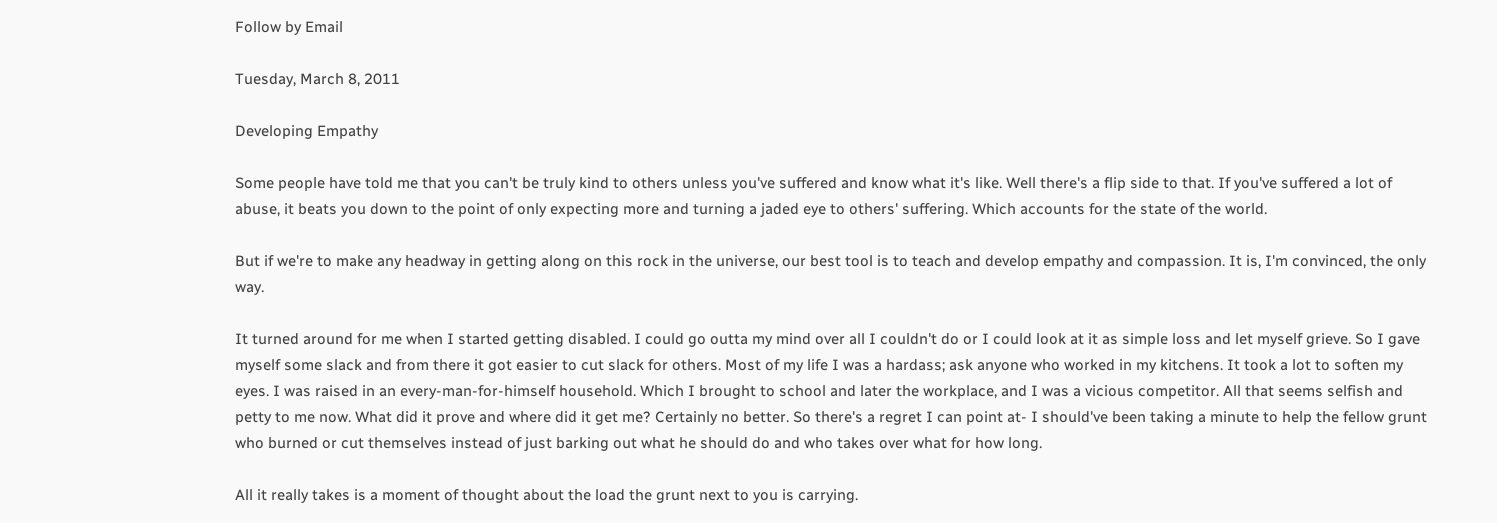Follow by Email

Tuesday, March 8, 2011

Developing Empathy

Some people have told me that you can't be truly kind to others unless you've suffered and know what it's like. Well there's a flip side to that. If you've suffered a lot of abuse, it beats you down to the point of only expecting more and turning a jaded eye to others' suffering. Which accounts for the state of the world.

But if we're to make any headway in getting along on this rock in the universe, our best tool is to teach and develop empathy and compassion. It is, I'm convinced, the only way.

It turned around for me when I started getting disabled. I could go outta my mind over all I couldn't do or I could look at it as simple loss and let myself grieve. So I gave myself some slack and from there it got easier to cut slack for others. Most of my life I was a hardass; ask anyone who worked in my kitchens. It took a lot to soften my eyes. I was raised in an every-man-for-himself household. Which I brought to school and later the workplace, and I was a vicious competitor. All that seems selfish and petty to me now. What did it prove and where did it get me? Certainly no better. So there's a regret I can point at- I should've been taking a minute to help the fellow grunt who burned or cut themselves instead of just barking out what he should do and who takes over what for how long.

All it really takes is a moment of thought about the load the grunt next to you is carrying.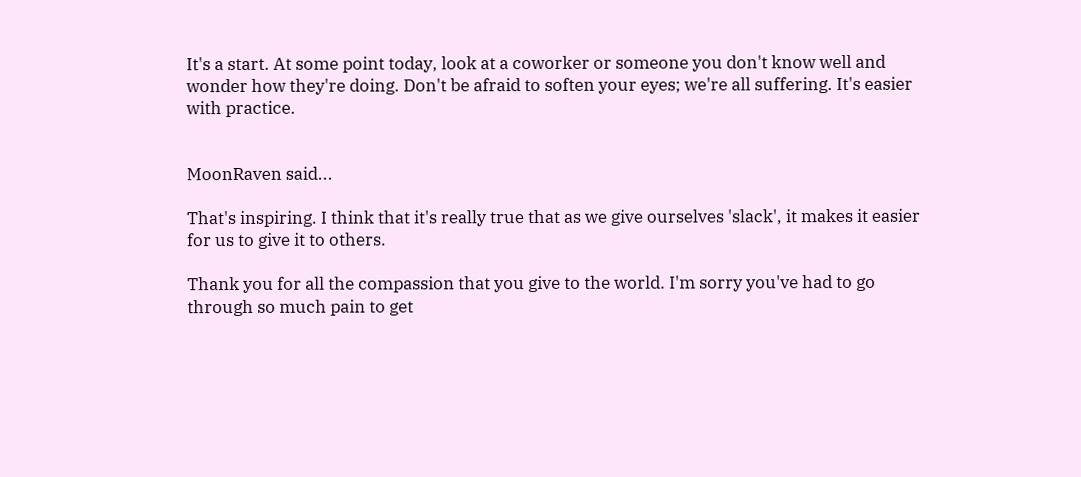It's a start. At some point today, look at a coworker or someone you don't know well and wonder how they're doing. Don't be afraid to soften your eyes; we're all suffering. It's easier with practice.


MoonRaven said...

That's inspiring. I think that it's really true that as we give ourselves 'slack', it makes it easier for us to give it to others.

Thank you for all the compassion that you give to the world. I'm sorry you've had to go through so much pain to get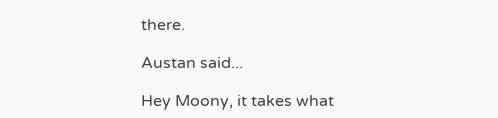there.

Austan said...

Hey Moony, it takes what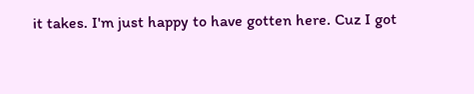it takes. I'm just happy to have gotten here. Cuz I got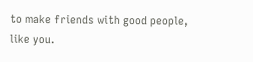to make friends with good people, like you.